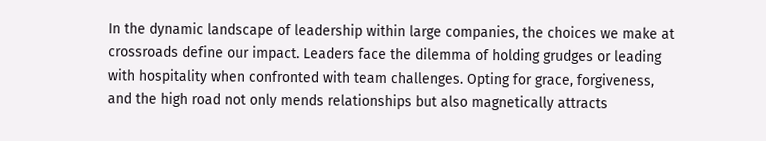In the dynamic landscape of leadership within large companies, the choices we make at crossroads define our impact. Leaders face the dilemma of holding grudges or leading with hospitality when confronted with team challenges. Opting for grace, forgiveness, and the high road not only mends relationships but also magnetically attracts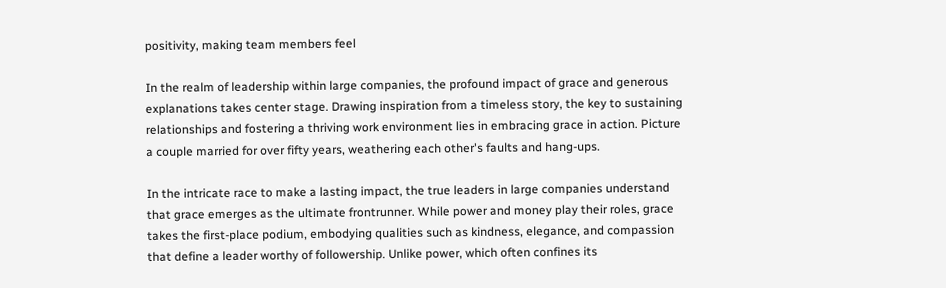positivity, making team members feel

In the realm of leadership within large companies, the profound impact of grace and generous explanations takes center stage. Drawing inspiration from a timeless story, the key to sustaining relationships and fostering a thriving work environment lies in embracing grace in action. Picture a couple married for over fifty years, weathering each other's faults and hang-ups.

In the intricate race to make a lasting impact, the true leaders in large companies understand that grace emerges as the ultimate frontrunner. While power and money play their roles, grace takes the first-place podium, embodying qualities such as kindness, elegance, and compassion that define a leader worthy of followership. Unlike power, which often confines its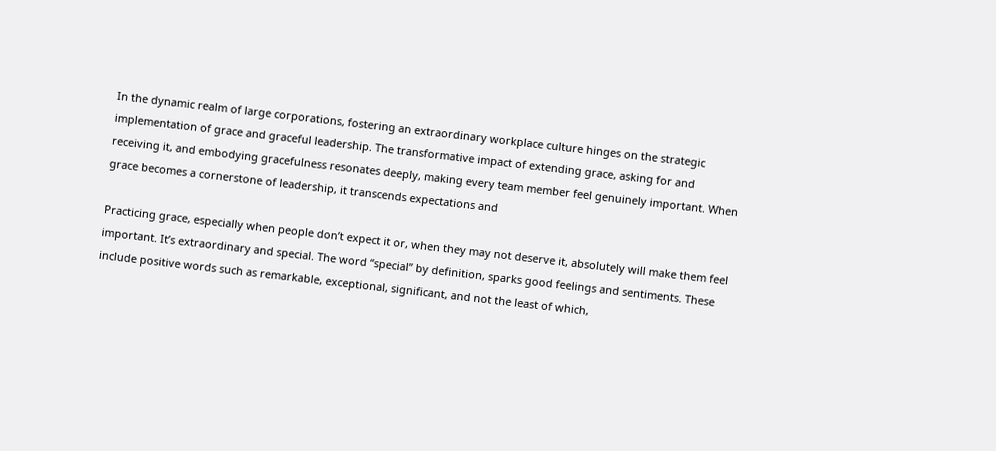In the dynamic realm of large corporations, fostering an extraordinary workplace culture hinges on the strategic implementation of grace and graceful leadership. The transformative impact of extending grace, asking for and receiving it, and embodying gracefulness resonates deeply, making every team member feel genuinely important. When grace becomes a cornerstone of leadership, it transcends expectations and

Practicing grace, especially when people don’t expect it or, when they may not deserve it, absolutely will make them feel important. It’s extraordinary and special. The word “special” by definition, sparks good feelings and sentiments. These include positive words such as remarkable, exceptional, significant, and not the least of which,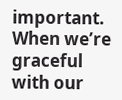important.  When we’re graceful with our